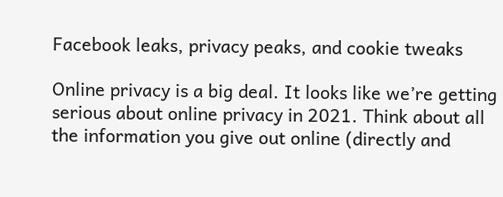Facebook leaks, privacy peaks, and cookie tweaks

Online privacy is a big deal. It looks like we’re getting serious about online privacy in 2021. Think about all the information you give out online (directly and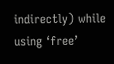indirectly) while using ‘free’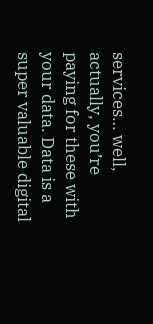services… well, actually, you’re paying for these with your data. Data is a super valuable digital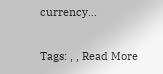currency...

Tags: , , Read More